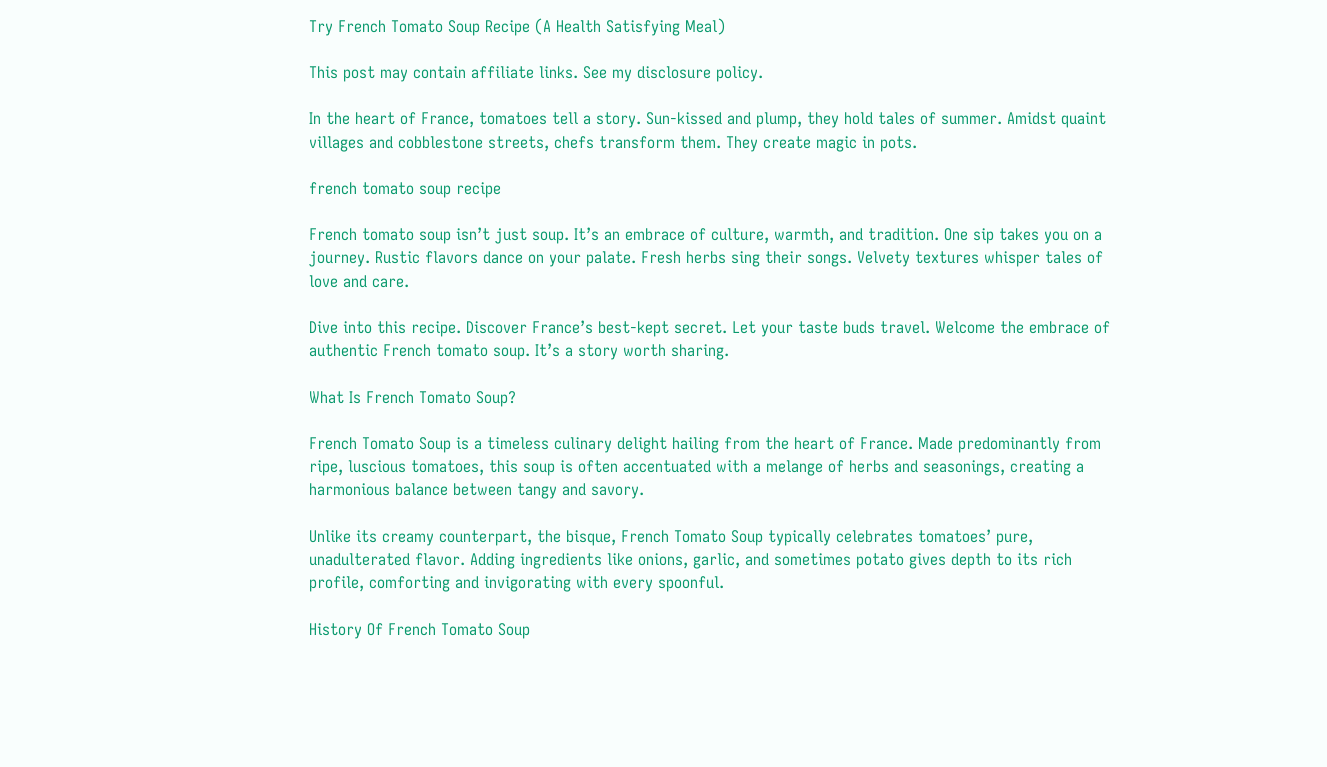Try French Tomato Soup Recipe (A Health Satisfying Meal)

This post may contain affiliate links. See my disclosure policy.

In the heart of France, tomatoes tell a story. Sun-kissed and plump, they hold tales of summer. Amidst quaint villages and cobblestone streets, chefs transform them. They create magic in pots.

french tomato soup recipe

French tomato soup isn’t just soup. It’s an embrace of culture, warmth, and tradition. One sip takes you on a journey. Rustic flavors dance on your palate. Fresh herbs sing their songs. Velvety textures whisper tales of love and care.

Dive into this recipe. Discover France’s best-kept secret. Let your taste buds travel. Welcome the embrace of authentic French tomato soup. It’s a story worth sharing.

What Is French Tomato Soup?

French Tomato Soup is a timeless culinary delight hailing from the heart of France. Made predominantly from ripe, luscious tomatoes, this soup is often accentuated with a melange of herbs and seasonings, creating a harmonious balance between tangy and savory.

Unlike its creamy counterpart, the bisque, French Tomato Soup typically celebrates tomatoes’ pure, unadulterated flavor. Adding ingredients like onions, garlic, and sometimes potato gives depth to its rich profile, comforting and invigorating with every spoonful.

History Of French Tomato Soup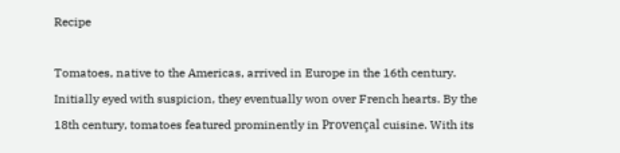Recipe

Tomatoes, native to the Americas, arrived in Europe in the 16th century. Initially eyed with suspicion, they eventually won over French hearts. By the 18th century, tomatoes featured prominently in Provençal cuisine. With its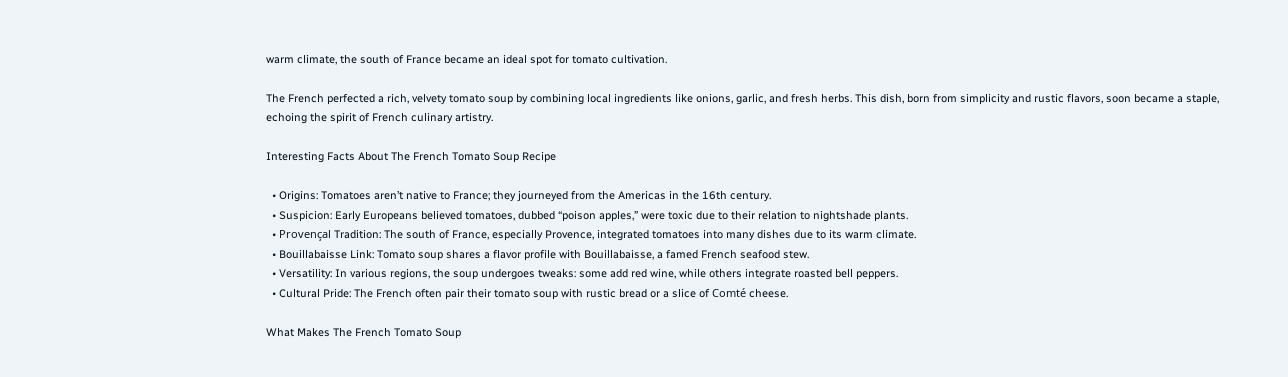warm climate, the south of France became an ideal spot for tomato cultivation.

The French perfected a rich, velvety tomato soup by combining local ingredients like onions, garlic, and fresh herbs. This dish, born from simplicity and rustic flavors, soon became a staple, echoing the spirit of French culinary artistry.

Interesting Facts About The French Tomato Soup Recipe

  • Origins: Tomatoes aren’t native to France; they journeyed from the Americas in the 16th century.
  • Suspicion: Early Europeans believed tomatoes, dubbed “poison apples,” were toxic due to their relation to nightshade plants.
  • Provençal Tradition: The south of France, especially Provence, integrated tomatoes into many dishes due to its warm climate.
  • Bouillabaisse Link: Tomato soup shares a flavor profile with Bouillabaisse, a famed French seafood stew.
  • Versatility: In various regions, the soup undergoes tweaks: some add red wine, while others integrate roasted bell peppers.
  • Cultural Pride: The French often pair their tomato soup with rustic bread or a slice of Comté cheese.

What Makes The French Tomato Soup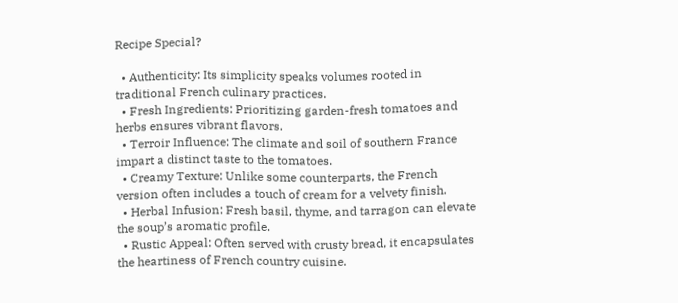Recipe Special?

  • Authenticity: Its simplicity speaks volumes rooted in traditional French culinary practices.
  • Fresh Ingredients: Prioritizing garden-fresh tomatoes and herbs ensures vibrant flavors.
  • Terroir Influence: The climate and soil of southern France impart a distinct taste to the tomatoes.
  • Creamy Texture: Unlike some counterparts, the French version often includes a touch of cream for a velvety finish.
  • Herbal Infusion: Fresh basil, thyme, and tarragon can elevate the soup’s aromatic profile.
  • Rustic Appeal: Often served with crusty bread, it encapsulates the heartiness of French country cuisine.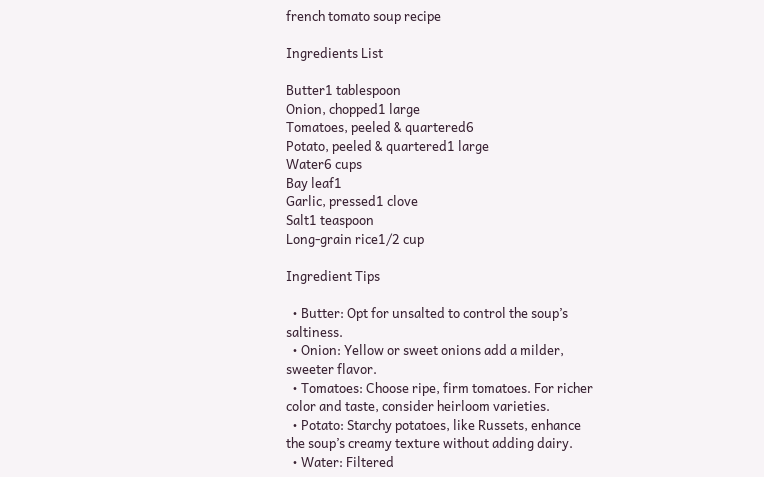french tomato soup recipe

Ingredients List

Butter1 tablespoon
Onion, chopped1 large
Tomatoes, peeled & quartered6
Potato, peeled & quartered1 large
Water6 cups
Bay leaf1
Garlic, pressed1 clove
Salt1 teaspoon
Long-grain rice1/2 cup

Ingredient Tips

  • Butter: Opt for unsalted to control the soup’s saltiness.
  • Onion: Yellow or sweet onions add a milder, sweeter flavor.
  • Tomatoes: Choose ripe, firm tomatoes. For richer color and taste, consider heirloom varieties.
  • Potato: Starchy potatoes, like Russets, enhance the soup’s creamy texture without adding dairy.
  • Water: Filtered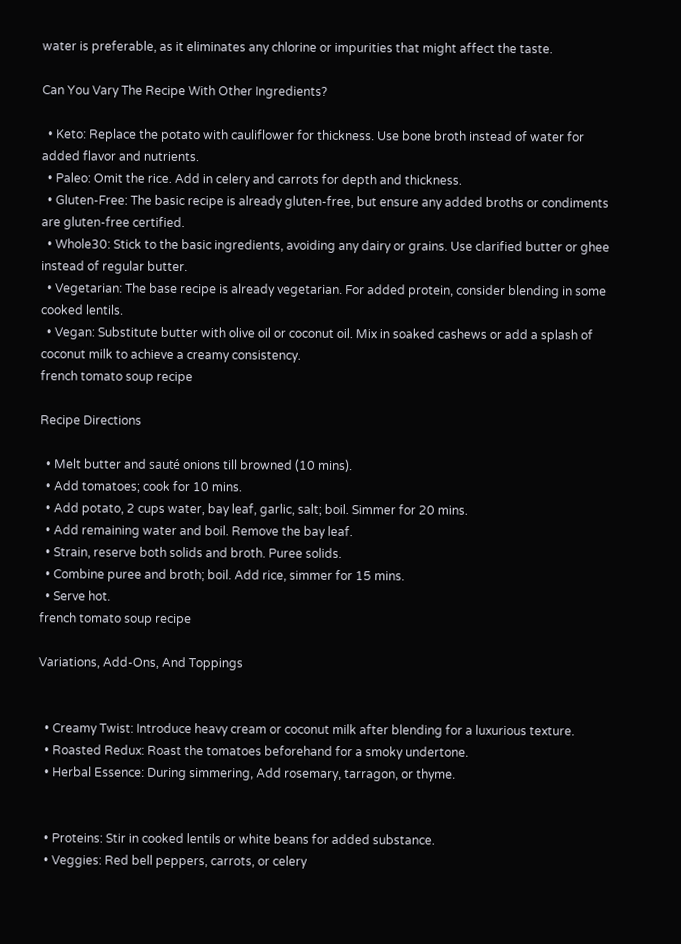water is preferable, as it eliminates any chlorine or impurities that might affect the taste.

Can You Vary The Recipe With Other Ingredients?

  • Keto: Replace the potato with cauliflower for thickness. Use bone broth instead of water for added flavor and nutrients.
  • Paleo: Omit the rice. Add in celery and carrots for depth and thickness.
  • Gluten-Free: The basic recipe is already gluten-free, but ensure any added broths or condiments are gluten-free certified.
  • Whole30: Stick to the basic ingredients, avoiding any dairy or grains. Use clarified butter or ghee instead of regular butter.
  • Vegetarian: The base recipe is already vegetarian. For added protein, consider blending in some cooked lentils.
  • Vegan: Substitute butter with olive oil or coconut oil. Mix in soaked cashews or add a splash of coconut milk to achieve a creamy consistency.
french tomato soup recipe

Recipe Directions

  • Melt butter and sauté onions till browned (10 mins).
  • Add tomatoes; cook for 10 mins.
  • Add potato, 2 cups water, bay leaf, garlic, salt; boil. Simmer for 20 mins.
  • Add remaining water and boil. Remove the bay leaf.
  • Strain, reserve both solids and broth. Puree solids.
  • Combine puree and broth; boil. Add rice, simmer for 15 mins.
  • Serve hot.
french tomato soup recipe

Variations, Add-Ons, And Toppings


  • Creamy Twist: Introduce heavy cream or coconut milk after blending for a luxurious texture.
  • Roasted Redux: Roast the tomatoes beforehand for a smoky undertone.
  • Herbal Essence: During simmering, Add rosemary, tarragon, or thyme.


  • Proteins: Stir in cooked lentils or white beans for added substance.
  • Veggies: Red bell peppers, carrots, or celery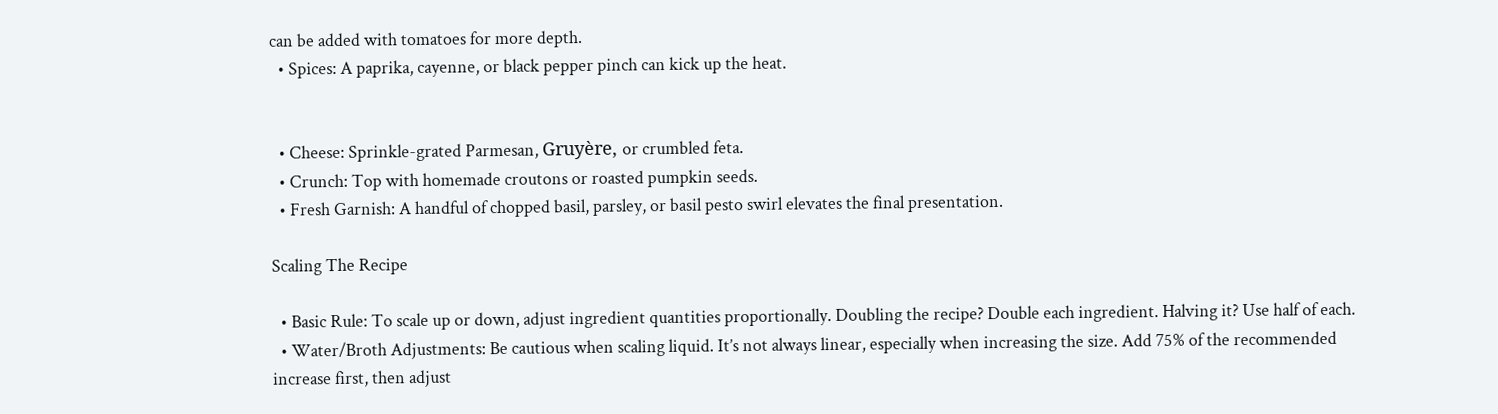can be added with tomatoes for more depth.
  • Spices: A paprika, cayenne, or black pepper pinch can kick up the heat.


  • Cheese: Sprinkle-grated Parmesan, Gruyère, or crumbled feta.
  • Crunch: Top with homemade croutons or roasted pumpkin seeds.
  • Fresh Garnish: A handful of chopped basil, parsley, or basil pesto swirl elevates the final presentation.

Scaling The Recipe

  • Basic Rule: To scale up or down, adjust ingredient quantities proportionally. Doubling the recipe? Double each ingredient. Halving it? Use half of each.
  • Water/Broth Adjustments: Be cautious when scaling liquid. It’s not always linear, especially when increasing the size. Add 75% of the recommended increase first, then adjust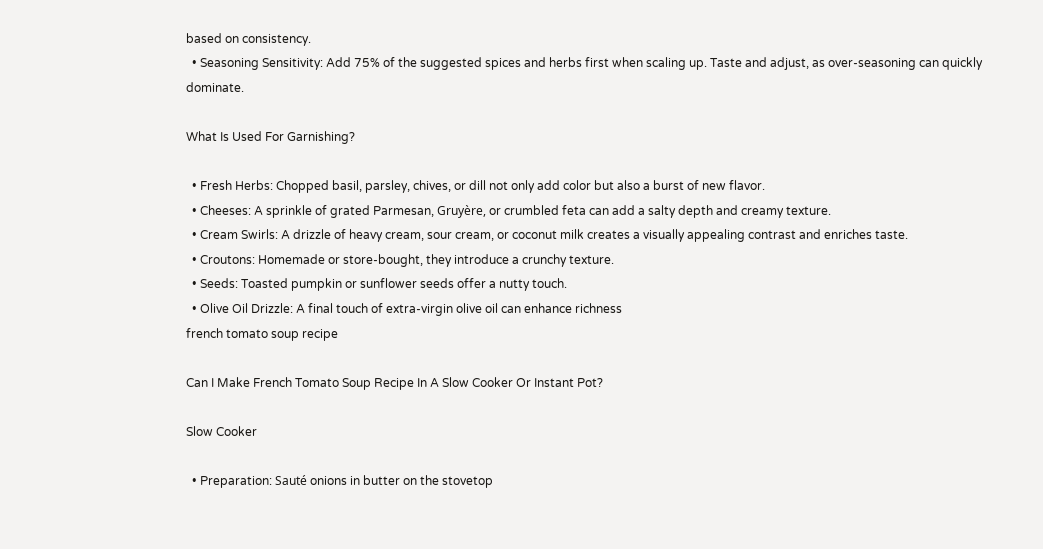based on consistency.
  • Seasoning Sensitivity: Add 75% of the suggested spices and herbs first when scaling up. Taste and adjust, as over-seasoning can quickly dominate.

What Is Used For Garnishing?

  • Fresh Herbs: Chopped basil, parsley, chives, or dill not only add color but also a burst of new flavor.
  • Cheeses: A sprinkle of grated Parmesan, Gruyère, or crumbled feta can add a salty depth and creamy texture.
  • Cream Swirls: A drizzle of heavy cream, sour cream, or coconut milk creates a visually appealing contrast and enriches taste.
  • Croutons: Homemade or store-bought, they introduce a crunchy texture.
  • Seeds: Toasted pumpkin or sunflower seeds offer a nutty touch.
  • Olive Oil Drizzle: A final touch of extra-virgin olive oil can enhance richness
french tomato soup recipe

Can I Make French Tomato Soup Recipe In A Slow Cooker Or Instant Pot?

Slow Cooker

  • Preparation: Sauté onions in butter on the stovetop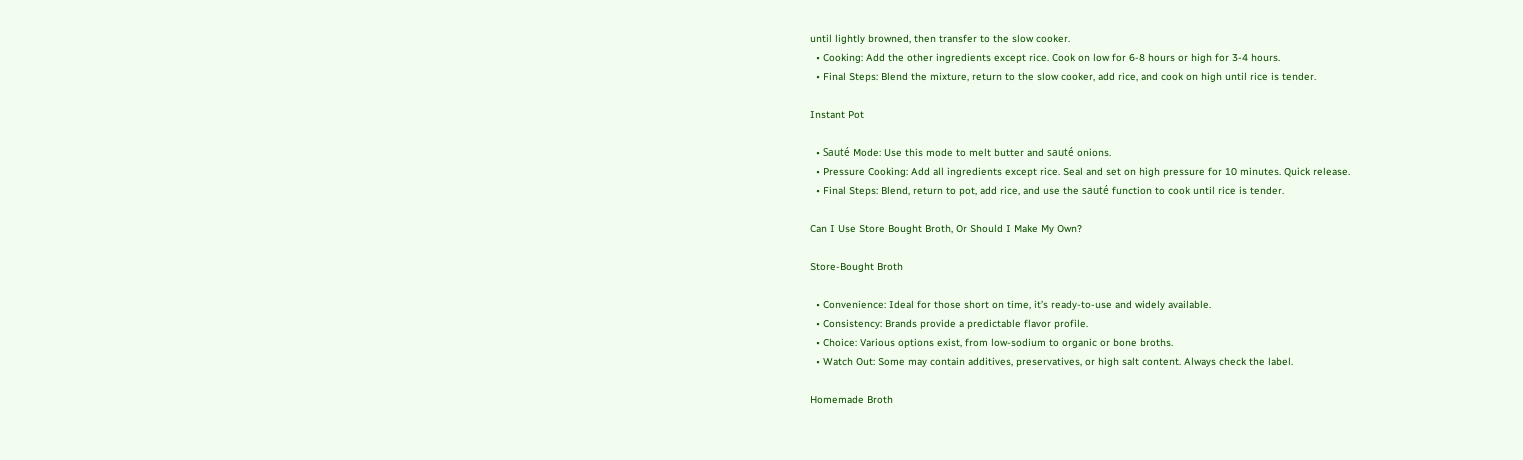until lightly browned, then transfer to the slow cooker.
  • Cooking: Add the other ingredients except rice. Cook on low for 6-8 hours or high for 3-4 hours.
  • Final Steps: Blend the mixture, return to the slow cooker, add rice, and cook on high until rice is tender.

Instant Pot

  • Sauté Mode: Use this mode to melt butter and sauté onions.
  • Pressure Cooking: Add all ingredients except rice. Seal and set on high pressure for 10 minutes. Quick release.
  • Final Steps: Blend, return to pot, add rice, and use the sauté function to cook until rice is tender.

Can I Use Store Bought Broth, Or Should I Make My Own?

Store-Bought Broth

  • Convenience: Ideal for those short on time, it’s ready-to-use and widely available.
  • Consistency: Brands provide a predictable flavor profile.
  • Choice: Various options exist, from low-sodium to organic or bone broths.
  • Watch Out: Some may contain additives, preservatives, or high salt content. Always check the label.

Homemade Broth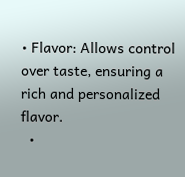• Flavor: Allows control over taste, ensuring a rich and personalized flavor.
  •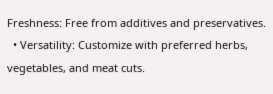Freshness: Free from additives and preservatives.
  • Versatility: Customize with preferred herbs, vegetables, and meat cuts.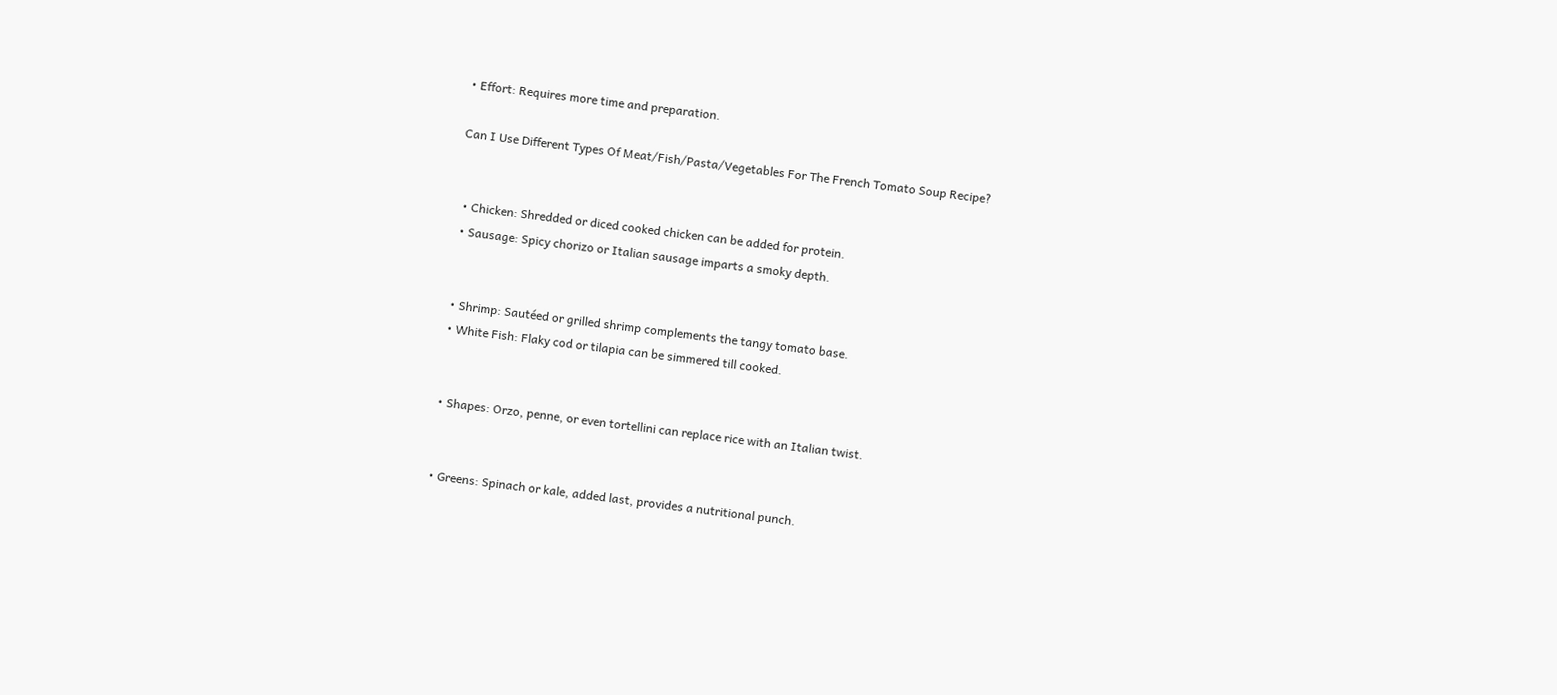• Effort: Requires more time and preparation.

Can I Use Different Types Of Meat/Fish/Pasta/Vegetables For The French Tomato Soup Recipe?


  • Chicken: Shredded or diced cooked chicken can be added for protein.
  • Sausage: Spicy chorizo or Italian sausage imparts a smoky depth.


  • Shrimp: Sautéed or grilled shrimp complements the tangy tomato base.
  • White Fish: Flaky cod or tilapia can be simmered till cooked.


  • Shapes: Orzo, penne, or even tortellini can replace rice with an Italian twist.


  • Greens: Spinach or kale, added last, provides a nutritional punch.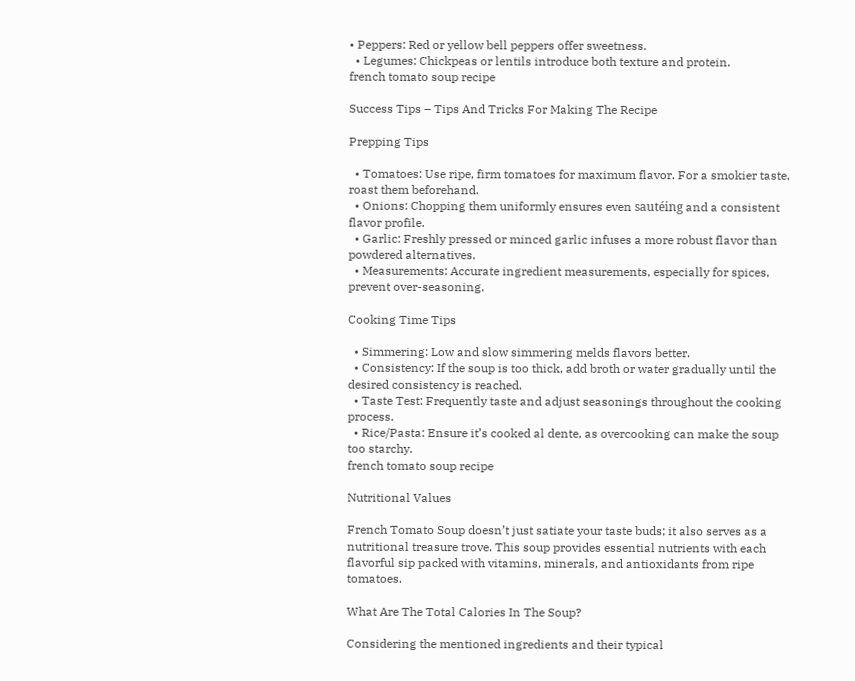• Peppers: Red or yellow bell peppers offer sweetness.
  • Legumes: Chickpeas or lentils introduce both texture and protein.
french tomato soup recipe

Success Tips – Tips And Tricks For Making The Recipe

Prepping Tips

  • Tomatoes: Use ripe, firm tomatoes for maximum flavor. For a smokier taste, roast them beforehand.
  • Onions: Chopping them uniformly ensures even sautéing and a consistent flavor profile.
  • Garlic: Freshly pressed or minced garlic infuses a more robust flavor than powdered alternatives.
  • Measurements: Accurate ingredient measurements, especially for spices, prevent over-seasoning.

Cooking Time Tips

  • Simmering: Low and slow simmering melds flavors better.
  • Consistency: If the soup is too thick, add broth or water gradually until the desired consistency is reached.
  • Taste Test: Frequently taste and adjust seasonings throughout the cooking process.
  • Rice/Pasta: Ensure it’s cooked al dente, as overcooking can make the soup too starchy.
french tomato soup recipe

Nutritional Values

French Tomato Soup doesn’t just satiate your taste buds; it also serves as a nutritional treasure trove. This soup provides essential nutrients with each flavorful sip packed with vitamins, minerals, and antioxidants from ripe tomatoes.

What Are The Total Calories In The Soup?

Considering the mentioned ingredients and their typical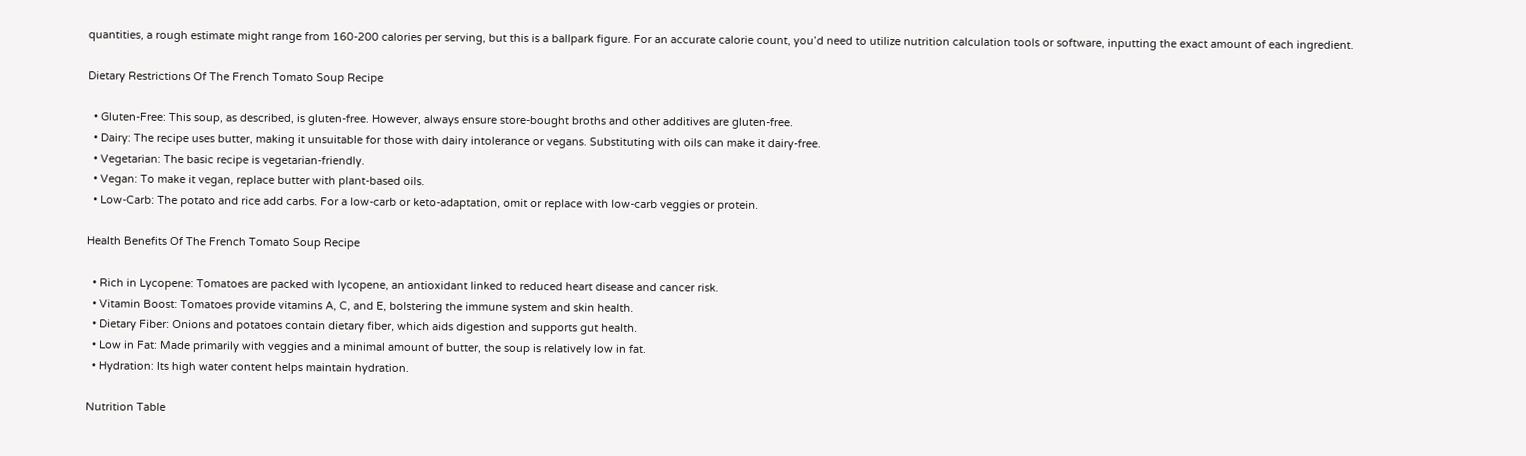quantities, a rough estimate might range from 160-200 calories per serving, but this is a ballpark figure. For an accurate calorie count, you’d need to utilize nutrition calculation tools or software, inputting the exact amount of each ingredient.

Dietary Restrictions Of The French Tomato Soup Recipe

  • Gluten-Free: This soup, as described, is gluten-free. However, always ensure store-bought broths and other additives are gluten-free.
  • Dairy: The recipe uses butter, making it unsuitable for those with dairy intolerance or vegans. Substituting with oils can make it dairy-free.
  • Vegetarian: The basic recipe is vegetarian-friendly.
  • Vegan: To make it vegan, replace butter with plant-based oils.
  • Low-Carb: The potato and rice add carbs. For a low-carb or keto-adaptation, omit or replace with low-carb veggies or protein.

Health Benefits Of The French Tomato Soup Recipe

  • Rich in Lycopene: Tomatoes are packed with lycopene, an antioxidant linked to reduced heart disease and cancer risk.
  • Vitamin Boost: Tomatoes provide vitamins A, C, and E, bolstering the immune system and skin health.
  • Dietary Fiber: Onions and potatoes contain dietary fiber, which aids digestion and supports gut health.
  • Low in Fat: Made primarily with veggies and a minimal amount of butter, the soup is relatively low in fat.
  • Hydration: Its high water content helps maintain hydration.

Nutrition Table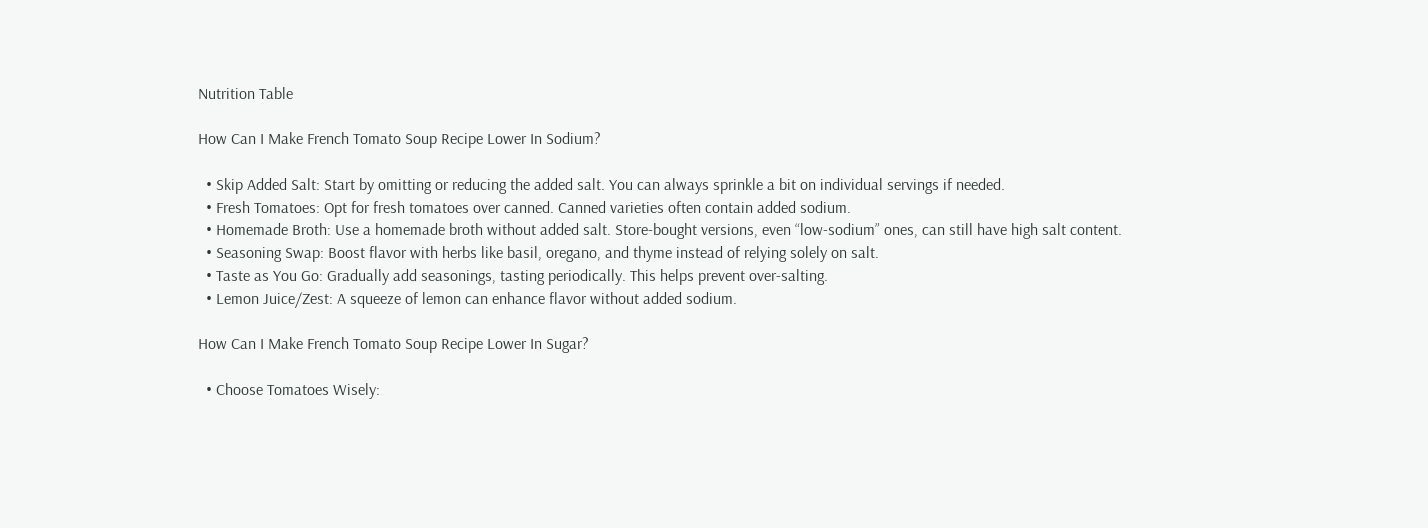Nutrition Table

How Can I Make French Tomato Soup Recipe Lower In Sodium?

  • Skip Added Salt: Start by omitting or reducing the added salt. You can always sprinkle a bit on individual servings if needed.
  • Fresh Tomatoes: Opt for fresh tomatoes over canned. Canned varieties often contain added sodium.
  • Homemade Broth: Use a homemade broth without added salt. Store-bought versions, even “low-sodium” ones, can still have high salt content.
  • Seasoning Swap: Boost flavor with herbs like basil, oregano, and thyme instead of relying solely on salt.
  • Taste as You Go: Gradually add seasonings, tasting periodically. This helps prevent over-salting.
  • Lemon Juice/Zest: A squeeze of lemon can enhance flavor without added sodium.

How Can I Make French Tomato Soup Recipe Lower In Sugar?

  • Choose Tomatoes Wisely: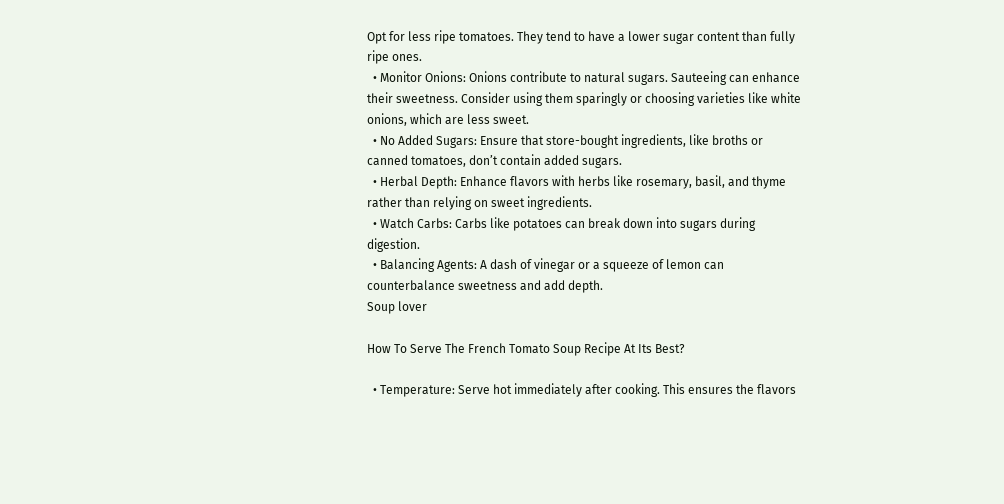Opt for less ripe tomatoes. They tend to have a lower sugar content than fully ripe ones.
  • Monitor Onions: Onions contribute to natural sugars. Sauteeing can enhance their sweetness. Consider using them sparingly or choosing varieties like white onions, which are less sweet.
  • No Added Sugars: Ensure that store-bought ingredients, like broths or canned tomatoes, don’t contain added sugars.
  • Herbal Depth: Enhance flavors with herbs like rosemary, basil, and thyme rather than relying on sweet ingredients.
  • Watch Carbs: Carbs like potatoes can break down into sugars during digestion.
  • Balancing Agents: A dash of vinegar or a squeeze of lemon can counterbalance sweetness and add depth.
Soup lover

How To Serve The French Tomato Soup Recipe At Its Best?

  • Temperature: Serve hot immediately after cooking. This ensures the flavors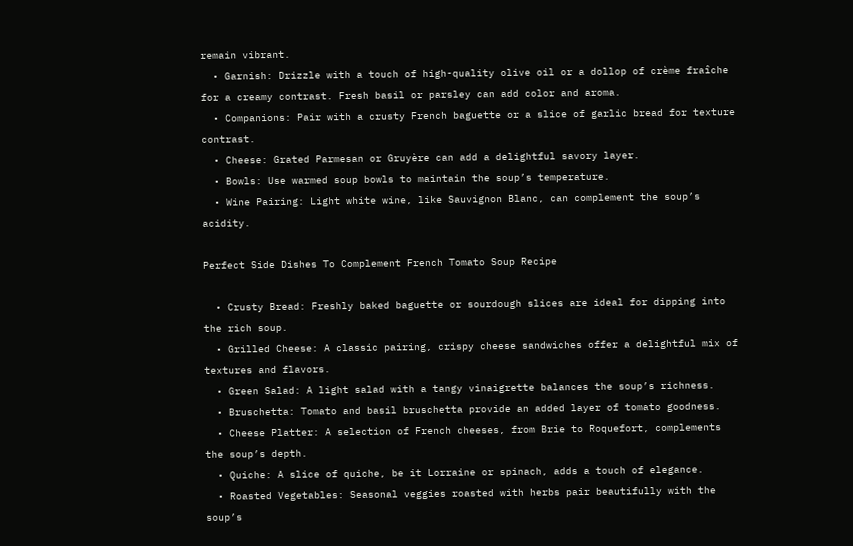remain vibrant.
  • Garnish: Drizzle with a touch of high-quality olive oil or a dollop of crème fraîche for a creamy contrast. Fresh basil or parsley can add color and aroma.
  • Companions: Pair with a crusty French baguette or a slice of garlic bread for texture contrast.
  • Cheese: Grated Parmesan or Gruyère can add a delightful savory layer.
  • Bowls: Use warmed soup bowls to maintain the soup’s temperature.
  • Wine Pairing: Light white wine, like Sauvignon Blanc, can complement the soup’s acidity.

Perfect Side Dishes To Complement French Tomato Soup Recipe

  • Crusty Bread: Freshly baked baguette or sourdough slices are ideal for dipping into the rich soup.
  • Grilled Cheese: A classic pairing, crispy cheese sandwiches offer a delightful mix of textures and flavors.
  • Green Salad: A light salad with a tangy vinaigrette balances the soup’s richness.
  • Bruschetta: Tomato and basil bruschetta provide an added layer of tomato goodness.
  • Cheese Platter: A selection of French cheeses, from Brie to Roquefort, complements the soup’s depth.
  • Quiche: A slice of quiche, be it Lorraine or spinach, adds a touch of elegance.
  • Roasted Vegetables: Seasonal veggies roasted with herbs pair beautifully with the soup’s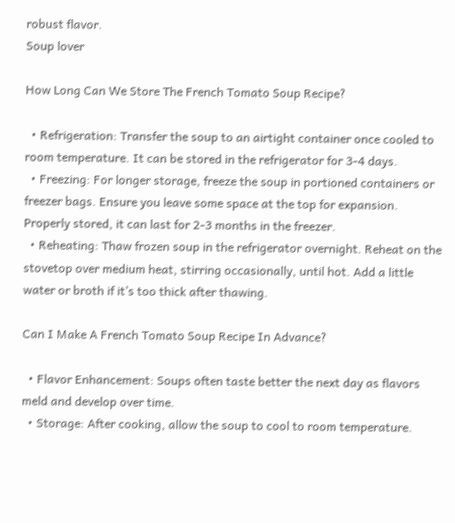robust flavor.
Soup lover

How Long Can We Store The French Tomato Soup Recipe?

  • Refrigeration: Transfer the soup to an airtight container once cooled to room temperature. It can be stored in the refrigerator for 3-4 days.
  • Freezing: For longer storage, freeze the soup in portioned containers or freezer bags. Ensure you leave some space at the top for expansion. Properly stored, it can last for 2-3 months in the freezer.
  • Reheating: Thaw frozen soup in the refrigerator overnight. Reheat on the stovetop over medium heat, stirring occasionally, until hot. Add a little water or broth if it’s too thick after thawing.

Can I Make A French Tomato Soup Recipe In Advance?

  • Flavor Enhancement: Soups often taste better the next day as flavors meld and develop over time.
  • Storage: After cooking, allow the soup to cool to room temperature.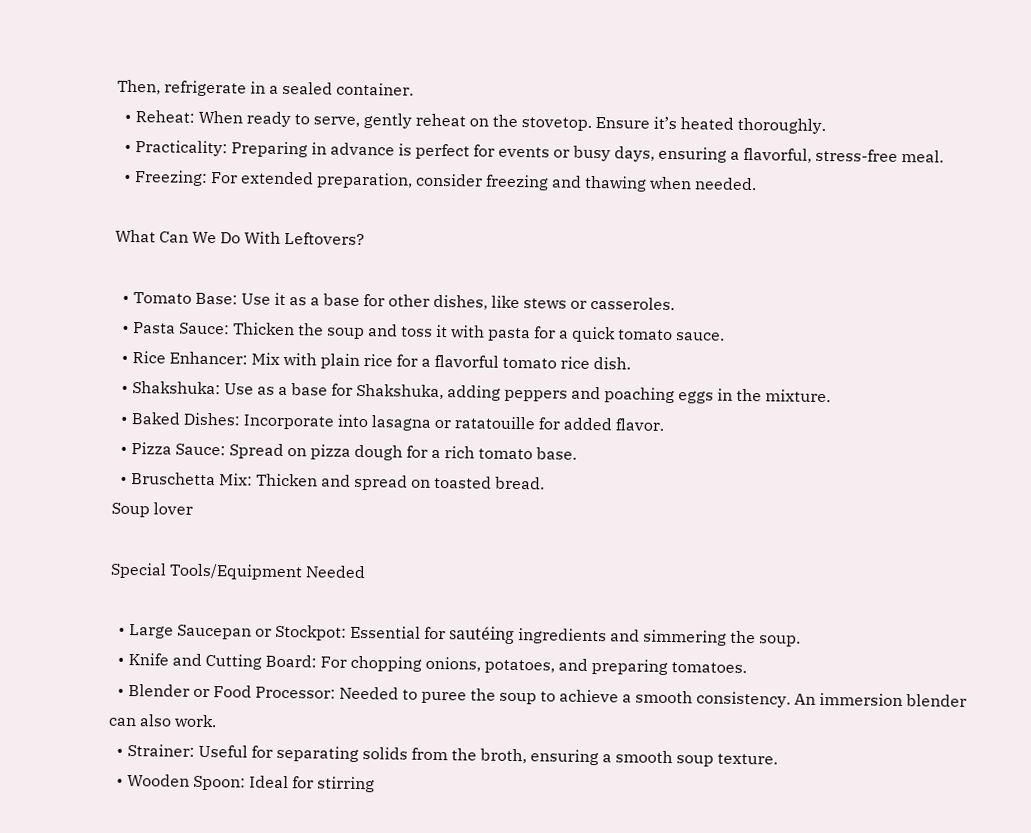Then, refrigerate in a sealed container.
  • Reheat: When ready to serve, gently reheat on the stovetop. Ensure it’s heated thoroughly.
  • Practicality: Preparing in advance is perfect for events or busy days, ensuring a flavorful, stress-free meal.
  • Freezing: For extended preparation, consider freezing and thawing when needed.

What Can We Do With Leftovers?

  • Tomato Base: Use it as a base for other dishes, like stews or casseroles.
  • Pasta Sauce: Thicken the soup and toss it with pasta for a quick tomato sauce.
  • Rice Enhancer: Mix with plain rice for a flavorful tomato rice dish.
  • Shakshuka: Use as a base for Shakshuka, adding peppers and poaching eggs in the mixture.
  • Baked Dishes: Incorporate into lasagna or ratatouille for added flavor.
  • Pizza Sauce: Spread on pizza dough for a rich tomato base.
  • Bruschetta Mix: Thicken and spread on toasted bread.
Soup lover

Special Tools/Equipment Needed

  • Large Saucepan or Stockpot: Essential for sautéing ingredients and simmering the soup.
  • Knife and Cutting Board: For chopping onions, potatoes, and preparing tomatoes.
  • Blender or Food Processor: Needed to puree the soup to achieve a smooth consistency. An immersion blender can also work.
  • Strainer: Useful for separating solids from the broth, ensuring a smooth soup texture.
  • Wooden Spoon: Ideal for stirring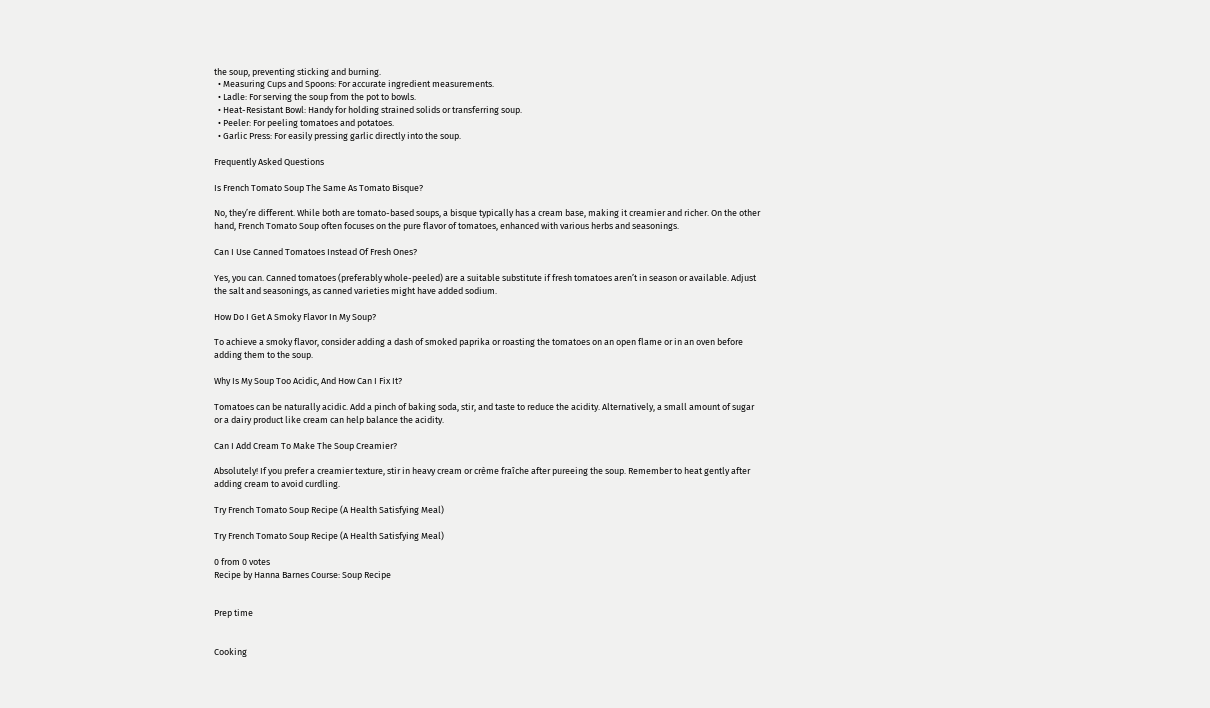the soup, preventing sticking and burning.
  • Measuring Cups and Spoons: For accurate ingredient measurements.
  • Ladle: For serving the soup from the pot to bowls.
  • Heat-Resistant Bowl: Handy for holding strained solids or transferring soup.
  • Peeler: For peeling tomatoes and potatoes.
  • Garlic Press: For easily pressing garlic directly into the soup.

Frequently Asked Questions

Is French Tomato Soup The Same As Tomato Bisque?

No, they’re different. While both are tomato-based soups, a bisque typically has a cream base, making it creamier and richer. On the other hand, French Tomato Soup often focuses on the pure flavor of tomatoes, enhanced with various herbs and seasonings.

Can I Use Canned Tomatoes Instead Of Fresh Ones?

Yes, you can. Canned tomatoes (preferably whole-peeled) are a suitable substitute if fresh tomatoes aren’t in season or available. Adjust the salt and seasonings, as canned varieties might have added sodium.

How Do I Get A Smoky Flavor In My Soup?

To achieve a smoky flavor, consider adding a dash of smoked paprika or roasting the tomatoes on an open flame or in an oven before adding them to the soup.

Why Is My Soup Too Acidic, And How Can I Fix It?

Tomatoes can be naturally acidic. Add a pinch of baking soda, stir, and taste to reduce the acidity. Alternatively, a small amount of sugar or a dairy product like cream can help balance the acidity.

Can I Add Cream To Make The Soup Creamier?

Absolutely! If you prefer a creamier texture, stir in heavy cream or crème fraîche after pureeing the soup. Remember to heat gently after adding cream to avoid curdling.

Try French Tomato Soup Recipe (A Health Satisfying Meal)

Try French Tomato Soup Recipe (A Health Satisfying Meal)

0 from 0 votes
Recipe by Hanna Barnes Course: Soup Recipe


Prep time


Cooking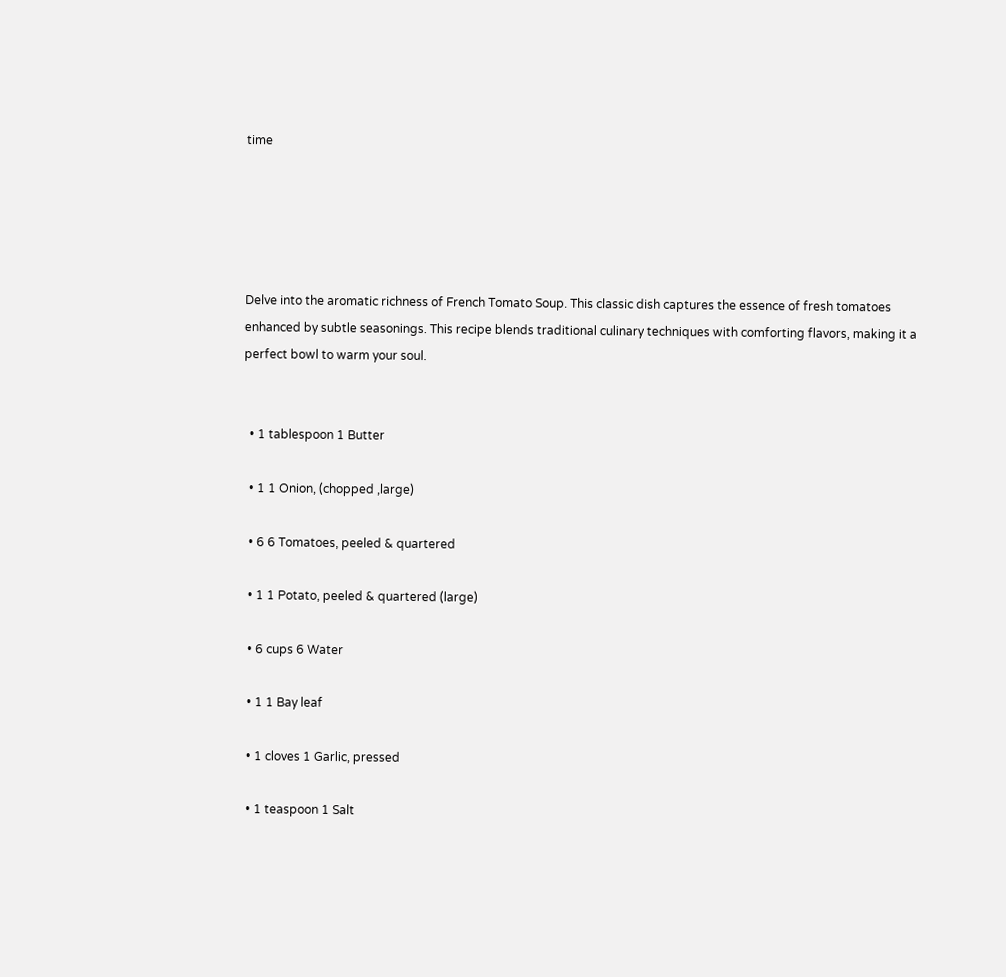time





Delve into the aromatic richness of French Tomato Soup. This classic dish captures the essence of fresh tomatoes enhanced by subtle seasonings. This recipe blends traditional culinary techniques with comforting flavors, making it a perfect bowl to warm your soul.


  • 1 tablespoon 1 Butter

  • 1 1 Onion, (chopped ,large)

  • 6 6 Tomatoes, peeled & quartered

  • 1 1 Potato, peeled & quartered (large)

  • 6 cups 6 Water

  • 1 1 Bay leaf

  • 1 cloves 1 Garlic, pressed

  • 1 teaspoon 1 Salt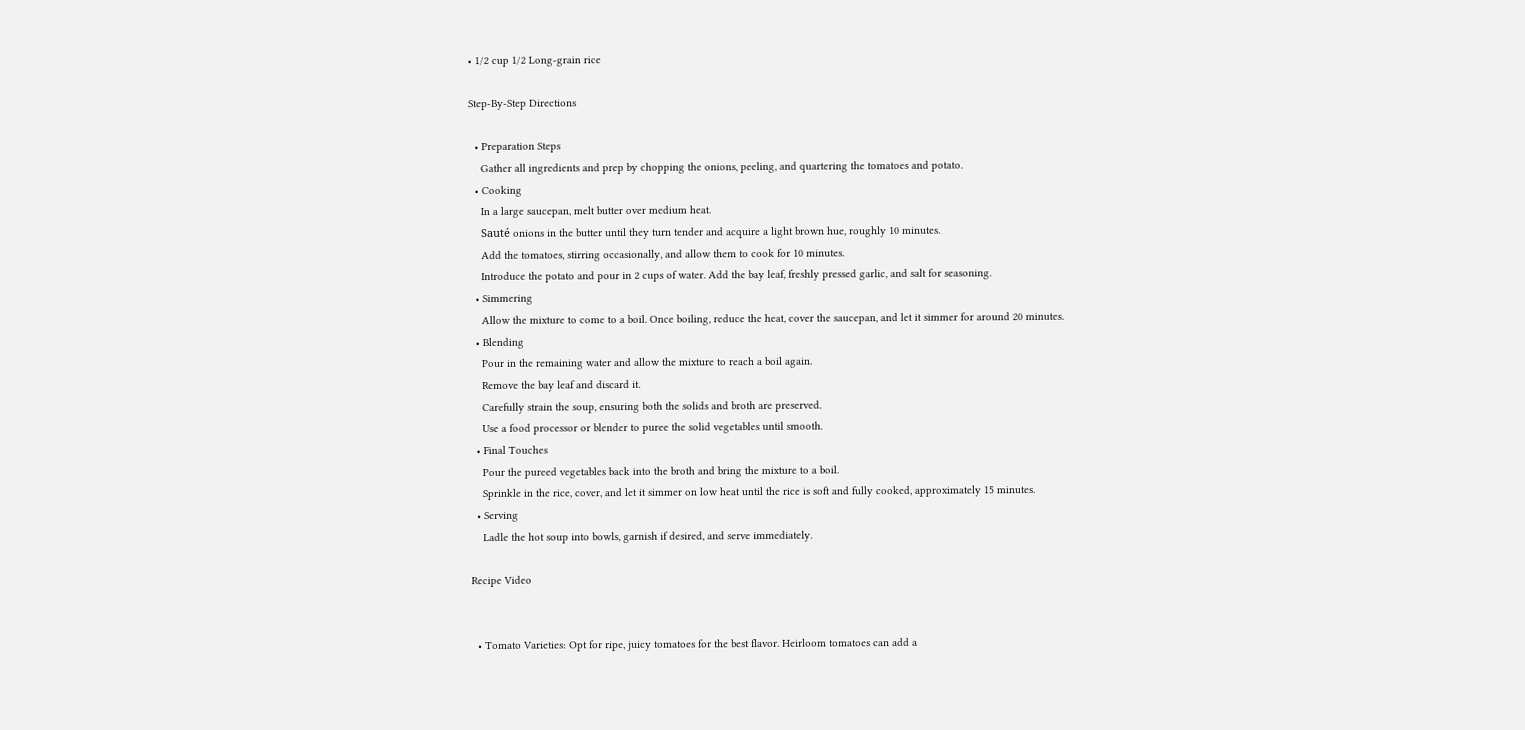• 1/2 cup 1/2 Long-grain rice

Step-By-Step Directions

  • Preparation Steps
    Gather all ingredients and prep by chopping the onions, peeling, and quartering the tomatoes and potato.
  • Cooking
    In a large saucepan, melt butter over medium heat.
    Sauté onions in the butter until they turn tender and acquire a light brown hue, roughly 10 minutes.
    Add the tomatoes, stirring occasionally, and allow them to cook for 10 minutes.
    Introduce the potato and pour in 2 cups of water. Add the bay leaf, freshly pressed garlic, and salt for seasoning.
  • Simmering
    Allow the mixture to come to a boil. Once boiling, reduce the heat, cover the saucepan, and let it simmer for around 20 minutes.
  • Blending
    Pour in the remaining water and allow the mixture to reach a boil again.
    Remove the bay leaf and discard it.
    Carefully strain the soup, ensuring both the solids and broth are preserved.
    Use a food processor or blender to puree the solid vegetables until smooth.
  • Final Touches
    Pour the pureed vegetables back into the broth and bring the mixture to a boil.
    Sprinkle in the rice, cover, and let it simmer on low heat until the rice is soft and fully cooked, approximately 15 minutes.
  • Serving
    Ladle the hot soup into bowls, garnish if desired, and serve immediately.

Recipe Video


  • Tomato Varieties: Opt for ripe, juicy tomatoes for the best flavor. Heirloom tomatoes can add a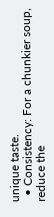unique taste.
  • Consistency: For a chunkier soup, reduce the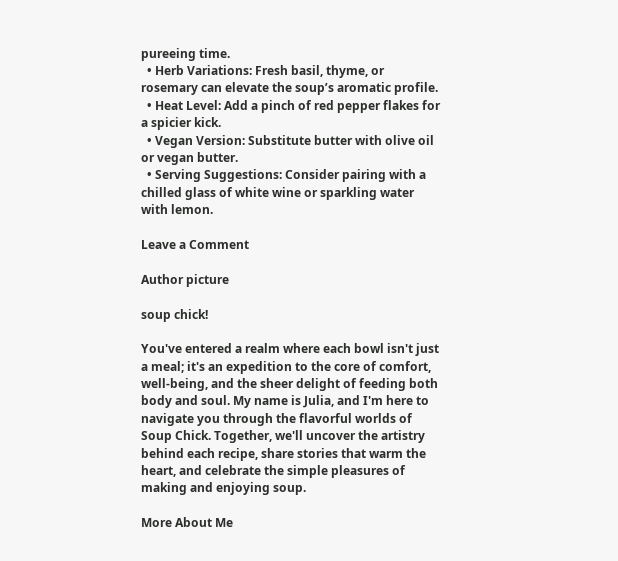pureeing time.
  • Herb Variations: Fresh basil, thyme, or rosemary can elevate the soup’s aromatic profile.
  • Heat Level: Add a pinch of red pepper flakes for a spicier kick.
  • Vegan Version: Substitute butter with olive oil or vegan butter.
  • Serving Suggestions: Consider pairing with a chilled glass of white wine or sparkling water with lemon.

Leave a Comment

Author picture

soup chick!

You've entered a realm where each bowl isn't just a meal; it's an expedition to the core of comfort, well-being, and the sheer delight of feeding both body and soul. My name is Julia, and I'm here to navigate you through the flavorful worlds of Soup Chick. Together, we'll uncover the artistry behind each recipe, share stories that warm the heart, and celebrate the simple pleasures of making and enjoying soup.

More About Me